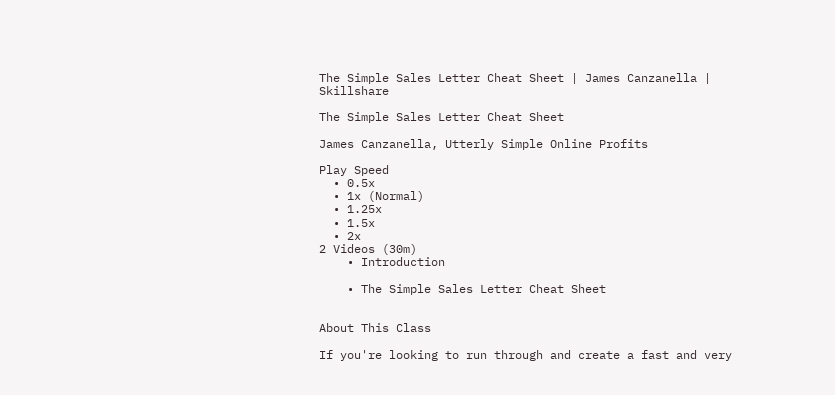The Simple Sales Letter Cheat Sheet | James Canzanella | Skillshare

The Simple Sales Letter Cheat Sheet

James Canzanella, Utterly Simple Online Profits

Play Speed
  • 0.5x
  • 1x (Normal)
  • 1.25x
  • 1.5x
  • 2x
2 Videos (30m)
    • Introduction

    • The Simple Sales Letter Cheat Sheet


About This Class

If you're looking to run through and create a fast and very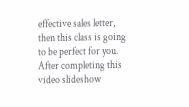effective sales letter, then this class is going to be perfect for you. After completing this video slideshow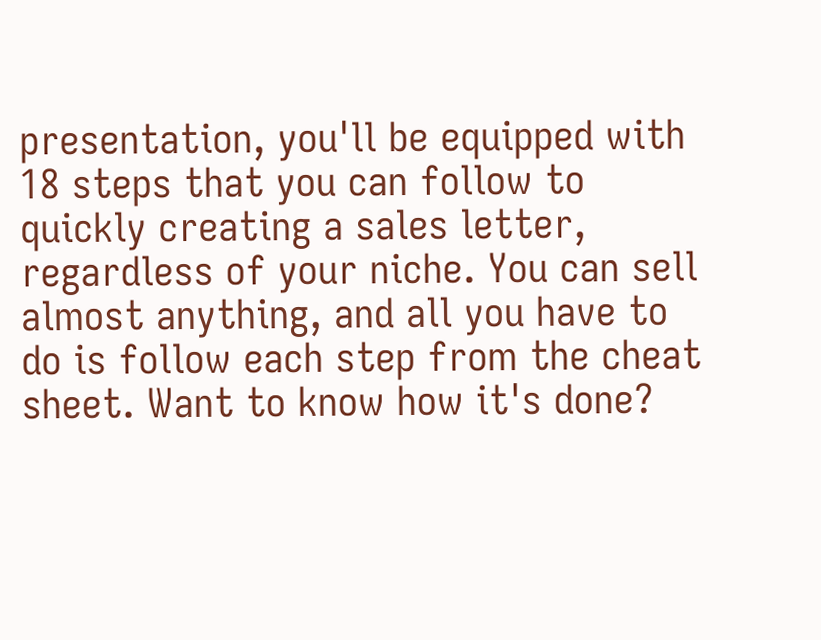presentation, you'll be equipped with 18 steps that you can follow to quickly creating a sales letter, regardless of your niche. You can sell almost anything, and all you have to do is follow each step from the cheat sheet. Want to know how it's done?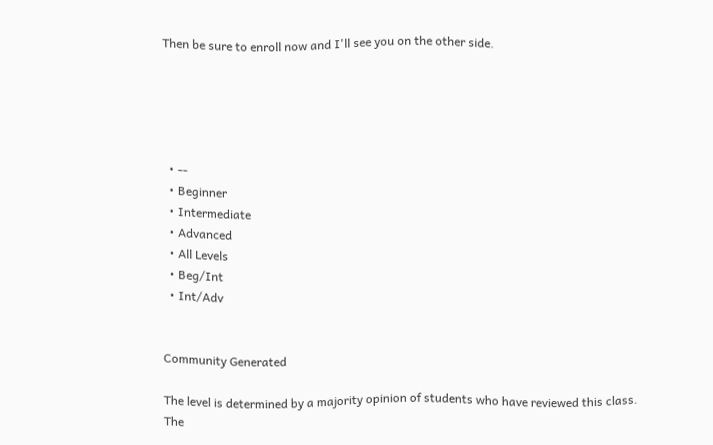Then be sure to enroll now and I'll see you on the other side.





  • --
  • Beginner
  • Intermediate
  • Advanced
  • All Levels
  • Beg/Int
  • Int/Adv


Community Generated

The level is determined by a majority opinion of students who have reviewed this class. The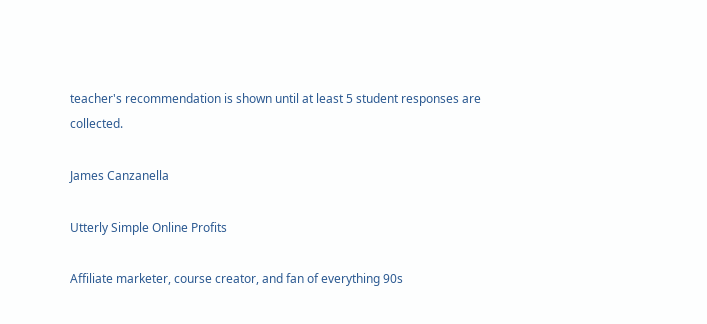teacher's recommendation is shown until at least 5 student responses are collected.

James Canzanella

Utterly Simple Online Profits

Affiliate marketer, course creator, and fan of everything 90s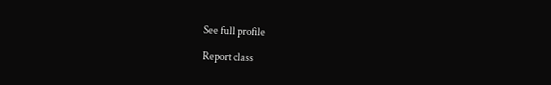See full profile

Report class